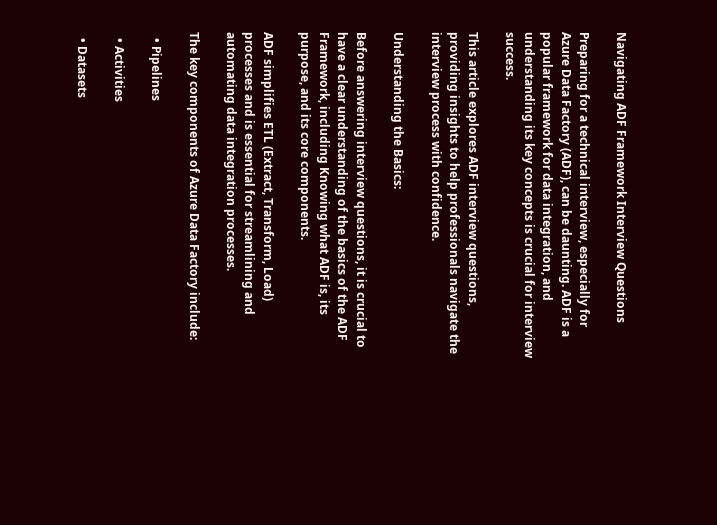Navigating ADF Framework Interview Questions

Preparing for a technical interview, especially for Azure Data Factory (ADF), can be daunting. ADF is a popular framework for data integration, and understanding its key concepts is crucial for interview success.

This article explores ADF interview questions, providing insights to help professionals navigate the interview process with confidence.

Understanding the Basics:

Before answering interview questions, it is crucial to have a clear understanding of the basics of the ADF Framework, including Knowing what ADF is, its purpose, and its core components.

ADF simplifies ETL (Extract, Transform, Load) processes and is essential for streamlining and automating data integration processes.

The key components of Azure Data Factory include:

  • Pipelines

  • Activities

  • Datasets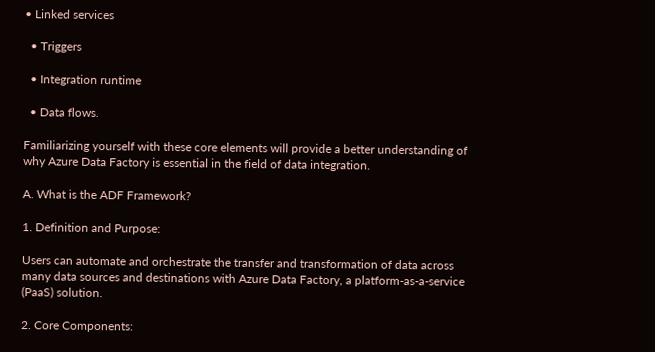• Linked services

  • Triggers

  • Integration runtime

  • Data flows.

Familiarizing yourself with these core elements will provide a better understanding of why Azure Data Factory is essential in the field of data integration.

A. What is the ADF Framework?

1. Definition and Purpose:

Users can automate and orchestrate the transfer and transformation of data across many data sources and destinations with Azure Data Factory, a platform-as-a-service (PaaS) solution.

2. Core Components: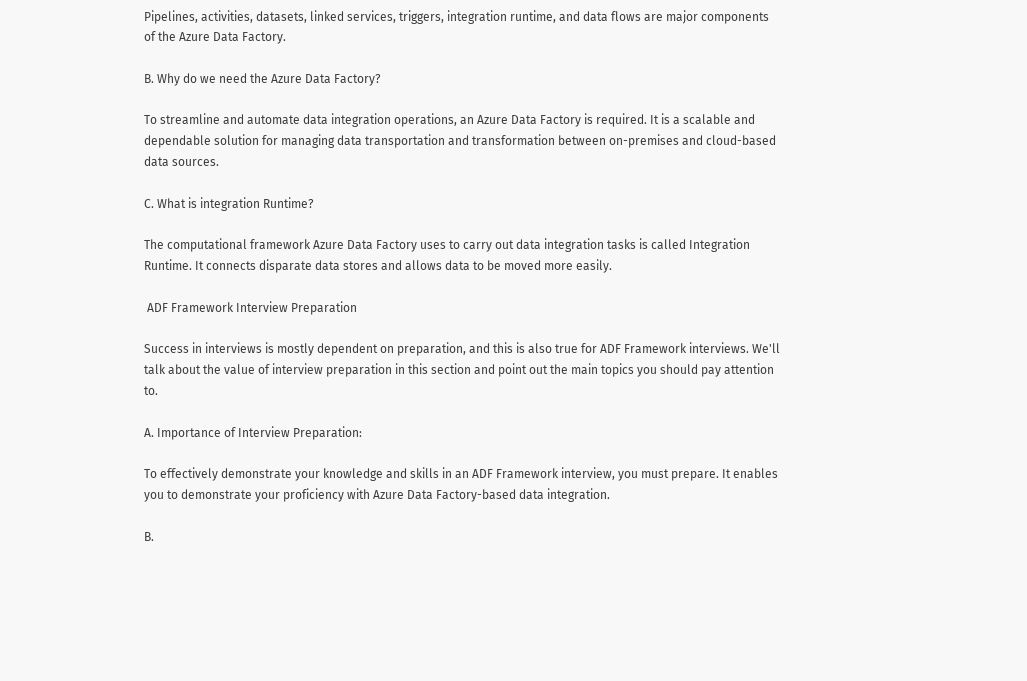Pipelines, activities, datasets, linked services, triggers, integration runtime, and data flows are major components of the Azure Data Factory.

B. Why do we need the Azure Data Factory?

To streamline and automate data integration operations, an Azure Data Factory is required. It is a scalable and dependable solution for managing data transportation and transformation between on-premises and cloud-based data sources.

C. What is integration Runtime?

The computational framework Azure Data Factory uses to carry out data integration tasks is called Integration Runtime. It connects disparate data stores and allows data to be moved more easily.

 ADF Framework Interview Preparation

Success in interviews is mostly dependent on preparation, and this is also true for ADF Framework interviews. We'll talk about the value of interview preparation in this section and point out the main topics you should pay attention to.

A. Importance of Interview Preparation:

To effectively demonstrate your knowledge and skills in an ADF Framework interview, you must prepare. It enables you to demonstrate your proficiency with Azure Data Factory-based data integration.

B.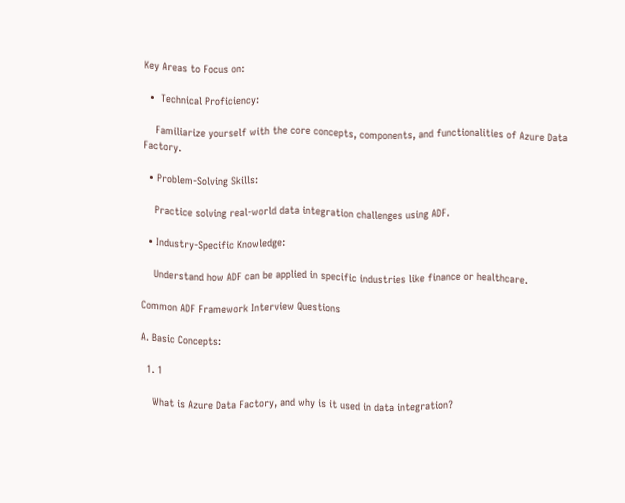Key Areas to Focus on:

  •  Technical Proficiency:

    Familiarize yourself with the core concepts, components, and functionalities of Azure Data Factory.

  • Problem-Solving Skills:

    Practice solving real-world data integration challenges using ADF.

  • Industry-Specific Knowledge:

    Understand how ADF can be applied in specific industries like finance or healthcare.

Common ADF Framework Interview Questions

A. Basic Concepts:

  1. 1

    What is Azure Data Factory, and why is it used in data integration?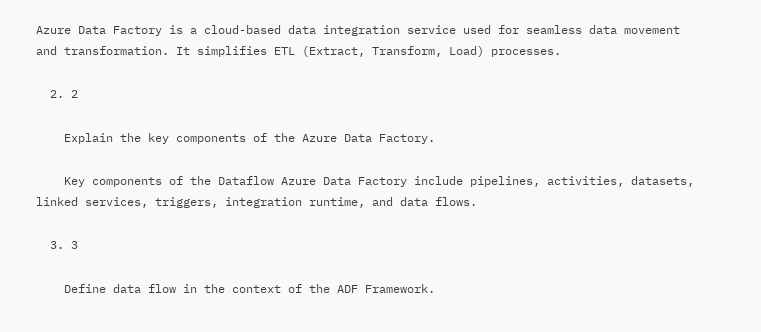Azure Data Factory is a cloud-based data integration service used for seamless data movement and transformation. It simplifies ETL (Extract, Transform, Load) processes.

  2. 2

    Explain the key components of the Azure Data Factory.

    Key components of the Dataflow Azure Data Factory include pipelines, activities, datasets, linked services, triggers, integration runtime, and data flows.

  3. 3

    Define data flow in the context of the ADF Framework.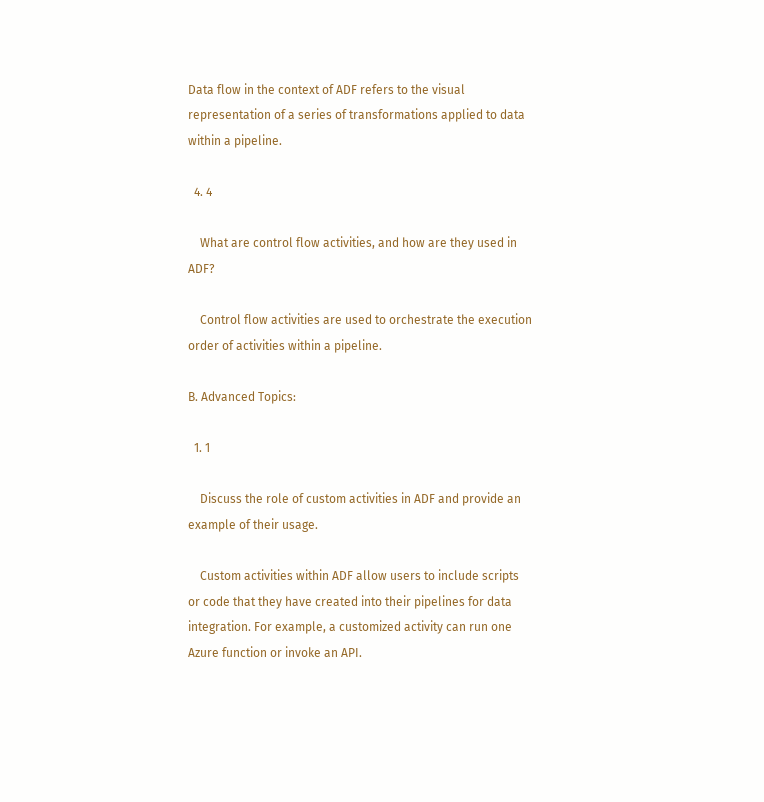Data flow in the context of ADF refers to the visual representation of a series of transformations applied to data within a pipeline.

  4. 4

    What are control flow activities, and how are they used in ADF?

    Control flow activities are used to orchestrate the execution order of activities within a pipeline.

B. Advanced Topics:

  1. 1

    Discuss the role of custom activities in ADF and provide an example of their usage.

    Custom activities within ADF allow users to include scripts or code that they have created into their pipelines for data integration. For example, a customized activity can run one Azure function or invoke an API.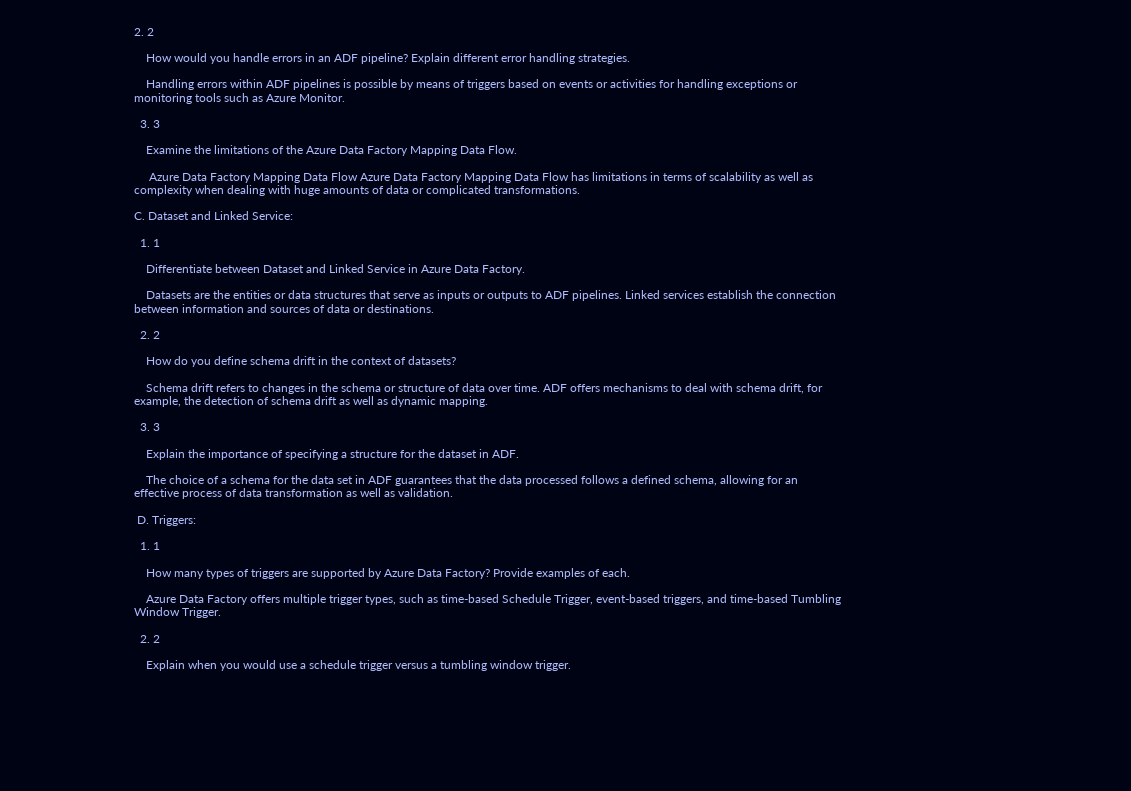2. 2

    How would you handle errors in an ADF pipeline? Explain different error handling strategies.

    Handling errors within ADF pipelines is possible by means of triggers based on events or activities for handling exceptions or monitoring tools such as Azure Monitor.

  3. 3

    Examine the limitations of the Azure Data Factory Mapping Data Flow.

     Azure Data Factory Mapping Data Flow Azure Data Factory Mapping Data Flow has limitations in terms of scalability as well as complexity when dealing with huge amounts of data or complicated transformations.

C. Dataset and Linked Service:

  1. 1

    Differentiate between Dataset and Linked Service in Azure Data Factory.

    Datasets are the entities or data structures that serve as inputs or outputs to ADF pipelines. Linked services establish the connection between information and sources of data or destinations.

  2. 2

    How do you define schema drift in the context of datasets?

    Schema drift refers to changes in the schema or structure of data over time. ADF offers mechanisms to deal with schema drift, for example, the detection of schema drift as well as dynamic mapping.

  3. 3

    Explain the importance of specifying a structure for the dataset in ADF.

    The choice of a schema for the data set in ADF guarantees that the data processed follows a defined schema, allowing for an effective process of data transformation as well as validation.

 D. Triggers:

  1. 1

    How many types of triggers are supported by Azure Data Factory? Provide examples of each.

    Azure Data Factory offers multiple trigger types, such as time-based Schedule Trigger, event-based triggers, and time-based Tumbling Window Trigger.

  2. 2

    Explain when you would use a schedule trigger versus a tumbling window trigger.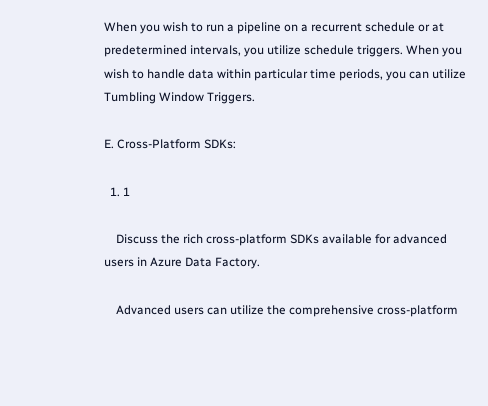When you wish to run a pipeline on a recurrent schedule or at predetermined intervals, you utilize schedule triggers. When you wish to handle data within particular time periods, you can utilize Tumbling Window Triggers.

E. Cross-Platform SDKs:

  1. 1

    Discuss the rich cross-platform SDKs available for advanced users in Azure Data Factory.

    Advanced users can utilize the comprehensive cross-platform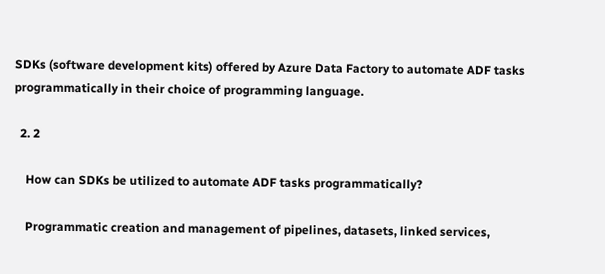SDKs (software development kits) offered by Azure Data Factory to automate ADF tasks programmatically in their choice of programming language.

  2. 2

    How can SDKs be utilized to automate ADF tasks programmatically?

    Programmatic creation and management of pipelines, datasets, linked services,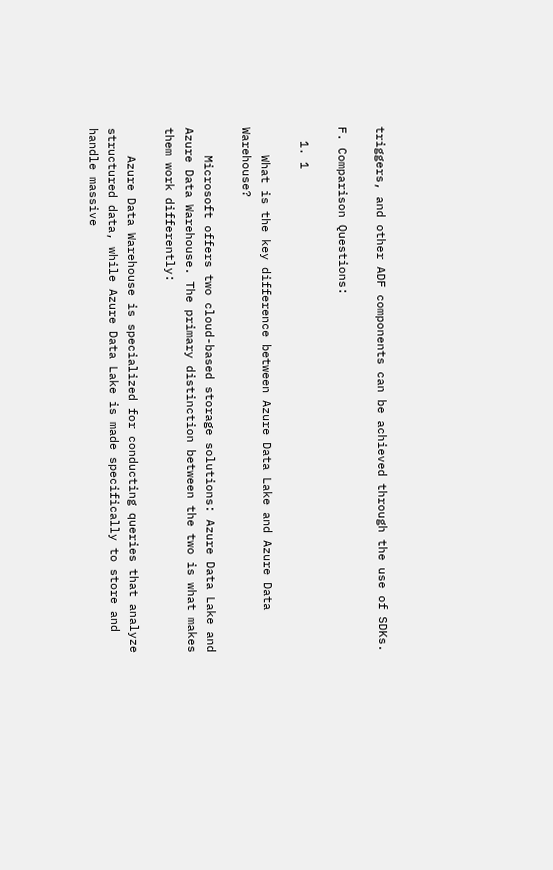triggers, and other ADF components can be achieved through the use of SDKs.

F. Comparison Questions:

  1. 1

    What is the key difference between Azure Data Lake and Azure Data Warehouse?

    Microsoft offers two cloud-based storage solutions: Azure Data Lake and Azure Data Warehouse. The primary distinction between the two is what makes them work differently:

    Azure Data Warehouse is specialized for conducting queries that analyze structured data, while Azure Data Lake is made specifically to store and handle massive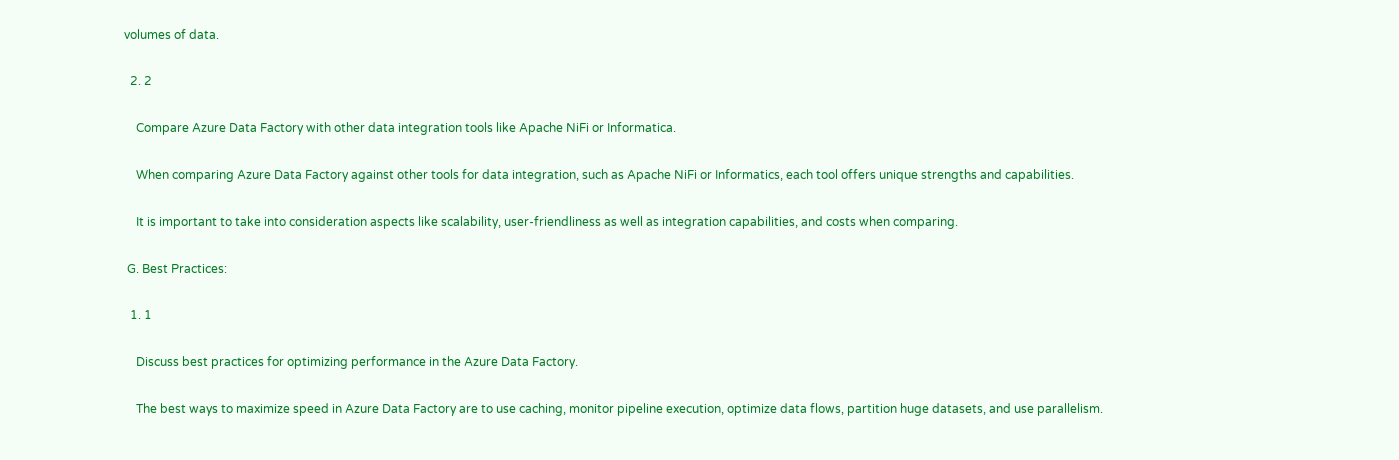volumes of data.

  2. 2

    Compare Azure Data Factory with other data integration tools like Apache NiFi or Informatica.

    When comparing Azure Data Factory against other tools for data integration, such as Apache NiFi or Informatics, each tool offers unique strengths and capabilities.

    It is important to take into consideration aspects like scalability, user-friendliness as well as integration capabilities, and costs when comparing.

 G. Best Practices:

  1. 1

    Discuss best practices for optimizing performance in the Azure Data Factory.

    The best ways to maximize speed in Azure Data Factory are to use caching, monitor pipeline execution, optimize data flows, partition huge datasets, and use parallelism.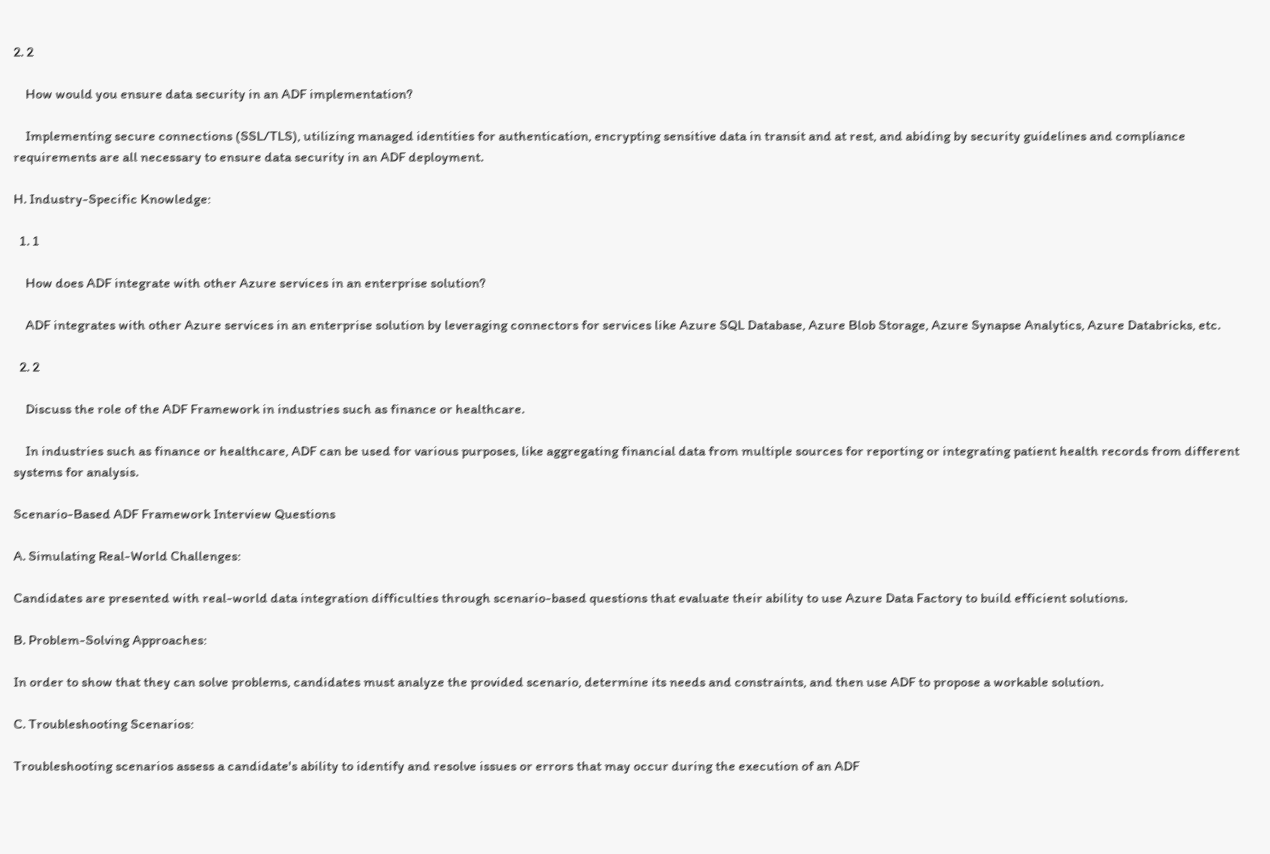2. 2

    How would you ensure data security in an ADF implementation?

    Implementing secure connections (SSL/TLS), utilizing managed identities for authentication, encrypting sensitive data in transit and at rest, and abiding by security guidelines and compliance requirements are all necessary to ensure data security in an ADF deployment.

H. Industry-Specific Knowledge:

  1. 1

    How does ADF integrate with other Azure services in an enterprise solution?

    ADF integrates with other Azure services in an enterprise solution by leveraging connectors for services like Azure SQL Database, Azure Blob Storage, Azure Synapse Analytics, Azure Databricks, etc.

  2. 2

    Discuss the role of the ADF Framework in industries such as finance or healthcare.

    In industries such as finance or healthcare, ADF can be used for various purposes, like aggregating financial data from multiple sources for reporting or integrating patient health records from different systems for analysis.

Scenario-Based ADF Framework Interview Questions

A. Simulating Real-World Challenges:

Candidates are presented with real-world data integration difficulties through scenario-based questions that evaluate their ability to use Azure Data Factory to build efficient solutions.

B. Problem-Solving Approaches:

In order to show that they can solve problems, candidates must analyze the provided scenario, determine its needs and constraints, and then use ADF to propose a workable solution.

C. Troubleshooting Scenarios:

Troubleshooting scenarios assess a candidate's ability to identify and resolve issues or errors that may occur during the execution of an ADF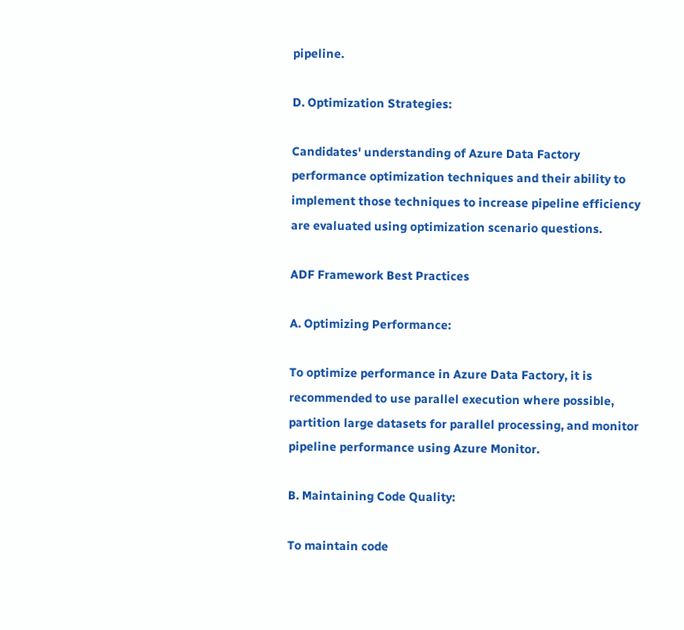pipeline.

D. Optimization Strategies:

Candidates' understanding of Azure Data Factory performance optimization techniques and their ability to implement those techniques to increase pipeline efficiency are evaluated using optimization scenario questions.

ADF Framework Best Practices

A. Optimizing Performance:

To optimize performance in Azure Data Factory, it is recommended to use parallel execution where possible, partition large datasets for parallel processing, and monitor pipeline performance using Azure Monitor.

B. Maintaining Code Quality:

To maintain code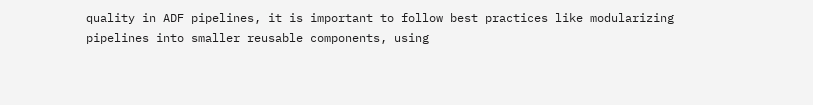quality in ADF pipelines, it is important to follow best practices like modularizing pipelines into smaller reusable components, using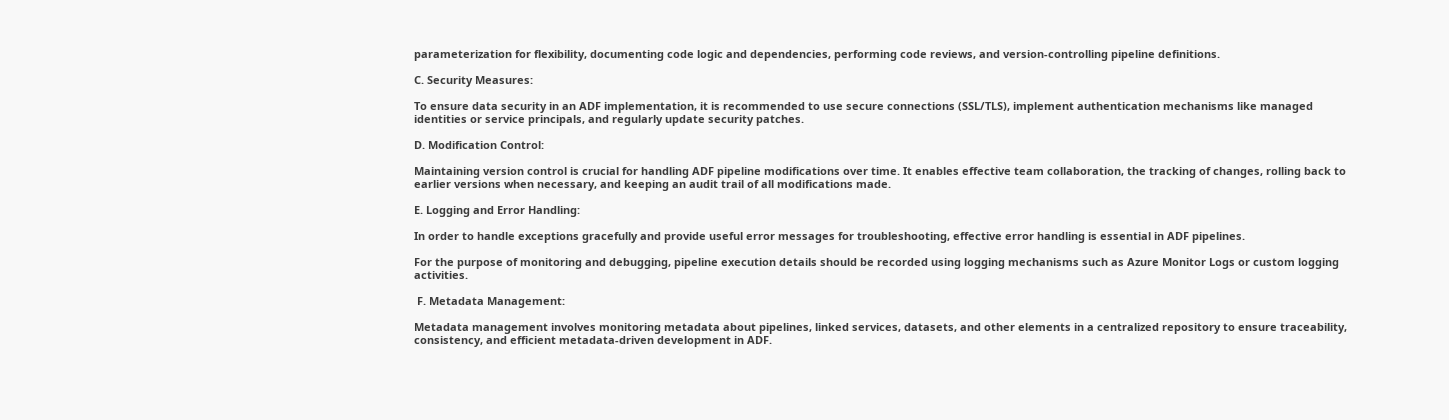parameterization for flexibility, documenting code logic and dependencies, performing code reviews, and version-controlling pipeline definitions.

C. Security Measures:

To ensure data security in an ADF implementation, it is recommended to use secure connections (SSL/TLS), implement authentication mechanisms like managed identities or service principals, and regularly update security patches.

D. Modification Control:

Maintaining version control is crucial for handling ADF pipeline modifications over time. It enables effective team collaboration, the tracking of changes, rolling back to earlier versions when necessary, and keeping an audit trail of all modifications made.

E. Logging and Error Handling:

In order to handle exceptions gracefully and provide useful error messages for troubleshooting, effective error handling is essential in ADF pipelines.

For the purpose of monitoring and debugging, pipeline execution details should be recorded using logging mechanisms such as Azure Monitor Logs or custom logging activities.

 F. Metadata Management:

Metadata management involves monitoring metadata about pipelines, linked services, datasets, and other elements in a centralized repository to ensure traceability, consistency, and efficient metadata-driven development in ADF.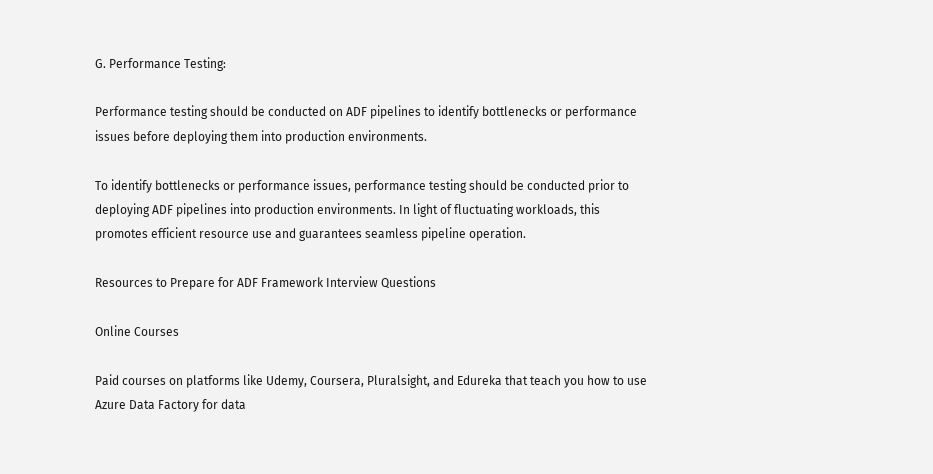G. Performance Testing:

Performance testing should be conducted on ADF pipelines to identify bottlenecks or performance issues before deploying them into production environments.

To identify bottlenecks or performance issues, performance testing should be conducted prior to deploying ADF pipelines into production environments. In light of fluctuating workloads, this promotes efficient resource use and guarantees seamless pipeline operation.

Resources to Prepare for ADF Framework Interview Questions

Online Courses

Paid courses on platforms like Udemy, Coursera, Pluralsight, and Edureka that teach you how to use Azure Data Factory for data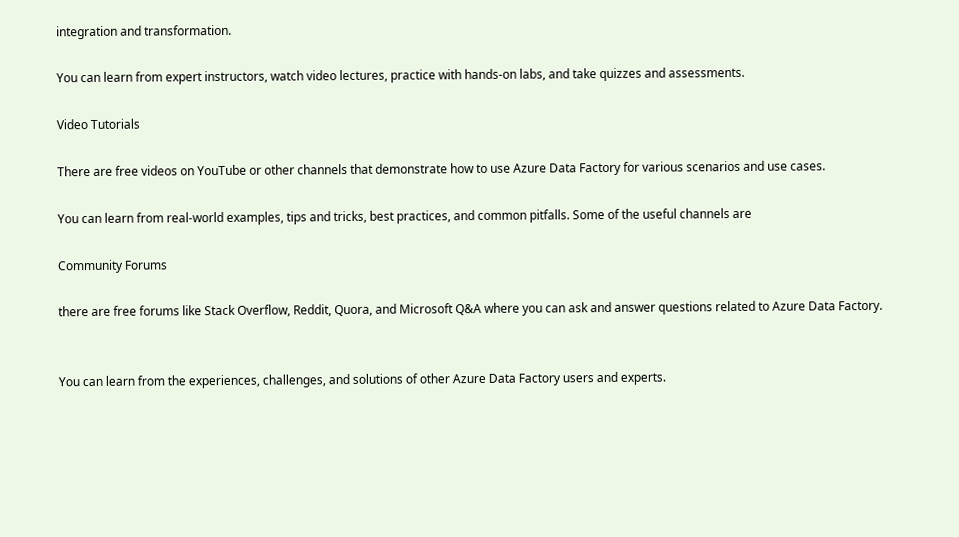integration and transformation.

You can learn from expert instructors, watch video lectures, practice with hands-on labs, and take quizzes and assessments.

Video Tutorials

There are free videos on YouTube or other channels that demonstrate how to use Azure Data Factory for various scenarios and use cases.

You can learn from real-world examples, tips and tricks, best practices, and common pitfalls. Some of the useful channels are

Community Forums

there are free forums like Stack Overflow, Reddit, Quora, and Microsoft Q&A where you can ask and answer questions related to Azure Data Factory.


You can learn from the experiences, challenges, and solutions of other Azure Data Factory users and experts.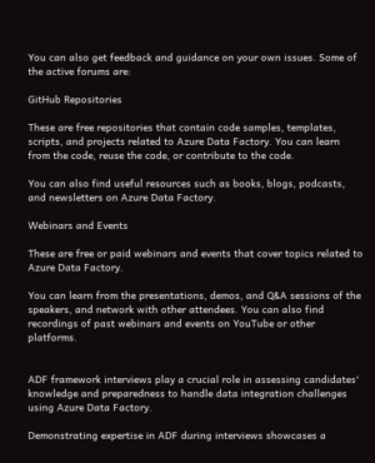You can also get feedback and guidance on your own issues. Some of the active forums are:

GitHub Repositories

These are free repositories that contain code samples, templates, scripts, and projects related to Azure Data Factory. You can learn from the code, reuse the code, or contribute to the code.

You can also find useful resources such as books, blogs, podcasts, and newsletters on Azure Data Factory.

Webinars and Events

These are free or paid webinars and events that cover topics related to Azure Data Factory.

You can learn from the presentations, demos, and Q&A sessions of the speakers, and network with other attendees. You can also find recordings of past webinars and events on YouTube or other platforms.


ADF framework interviews play a crucial role in assessing candidates' knowledge and preparedness to handle data integration challenges using Azure Data Factory.

Demonstrating expertise in ADF during interviews showcases a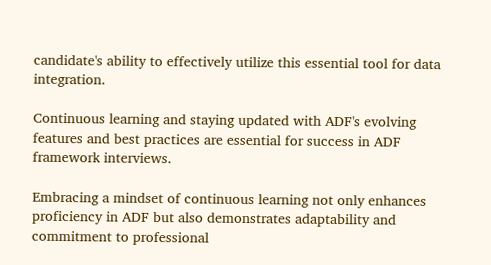candidate's ability to effectively utilize this essential tool for data integration.

Continuous learning and staying updated with ADF's evolving features and best practices are essential for success in ADF framework interviews.

Embracing a mindset of continuous learning not only enhances proficiency in ADF but also demonstrates adaptability and commitment to professional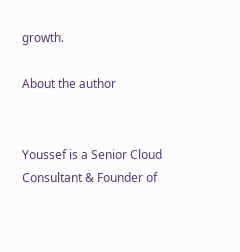growth.

About the author


Youssef is a Senior Cloud Consultant & Founder of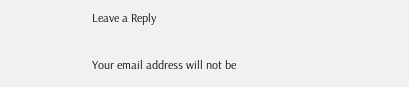Leave a Reply

Your email address will not be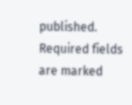published. Required fields are marked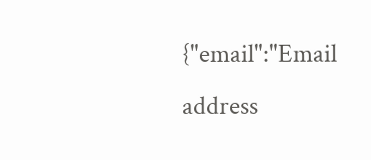{"email":"Email address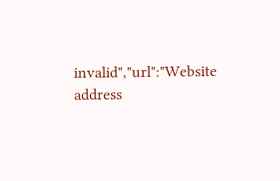invalid","url":"Website address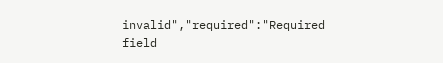invalid","required":"Required field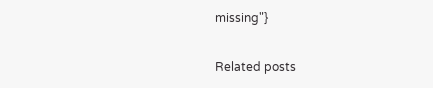missing"}

Related posts